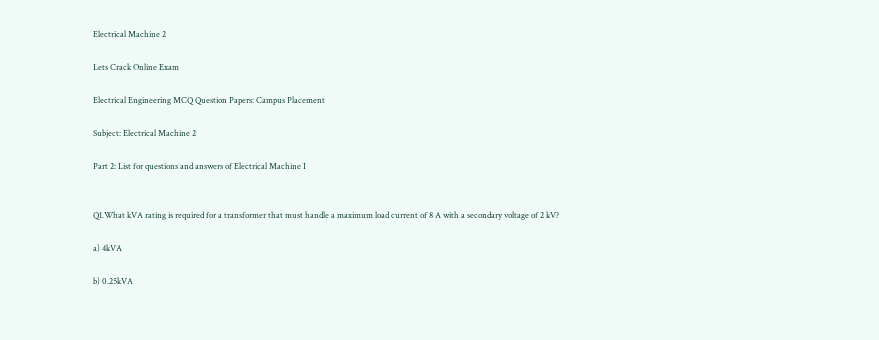Electrical Machine 2

Lets Crack Online Exam

Electrical Engineering MCQ Question Papers: Campus Placement

Subject: Electrical Machine 2

Part 2: List for questions and answers of Electrical Machine I


Q1.What kVA rating is required for a transformer that must handle a maximum load current of 8 A with a secondary voltage of 2 kV?

a) 4kVA

b) 0.25kVA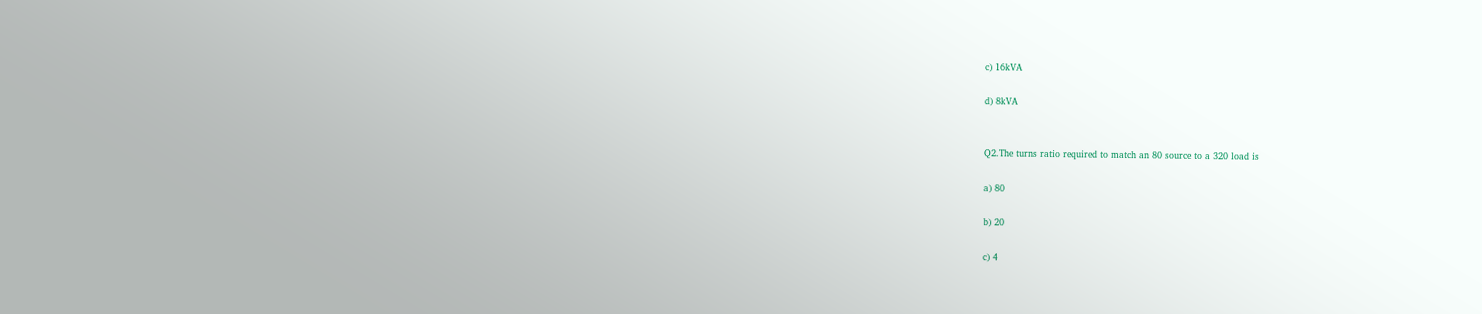c) 16kVA

d) 8kVA


Q2.The turns ratio required to match an 80 source to a 320 load is

a) 80

b) 20

c) 4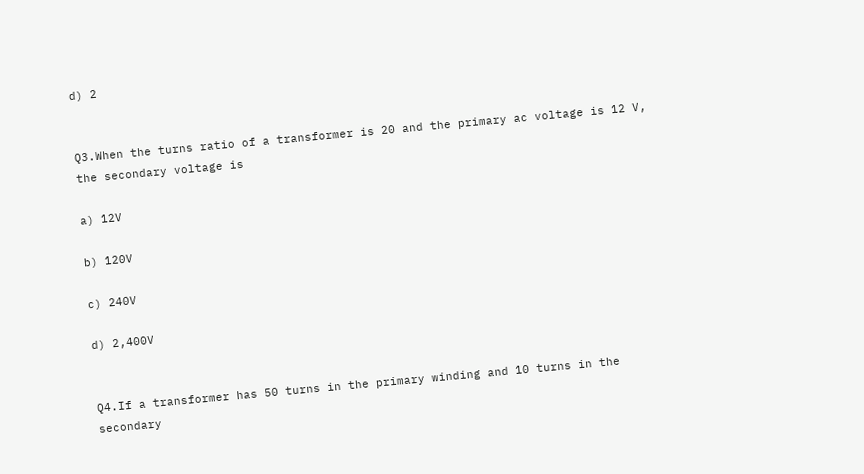d) 2


Q3.When the turns ratio of a transformer is 20 and the primary ac voltage is 12 V, the secondary voltage is

a) 12V

b) 120V

c) 240V

d) 2,400V


Q4.If a transformer has 50 turns in the primary winding and 10 turns in the secondary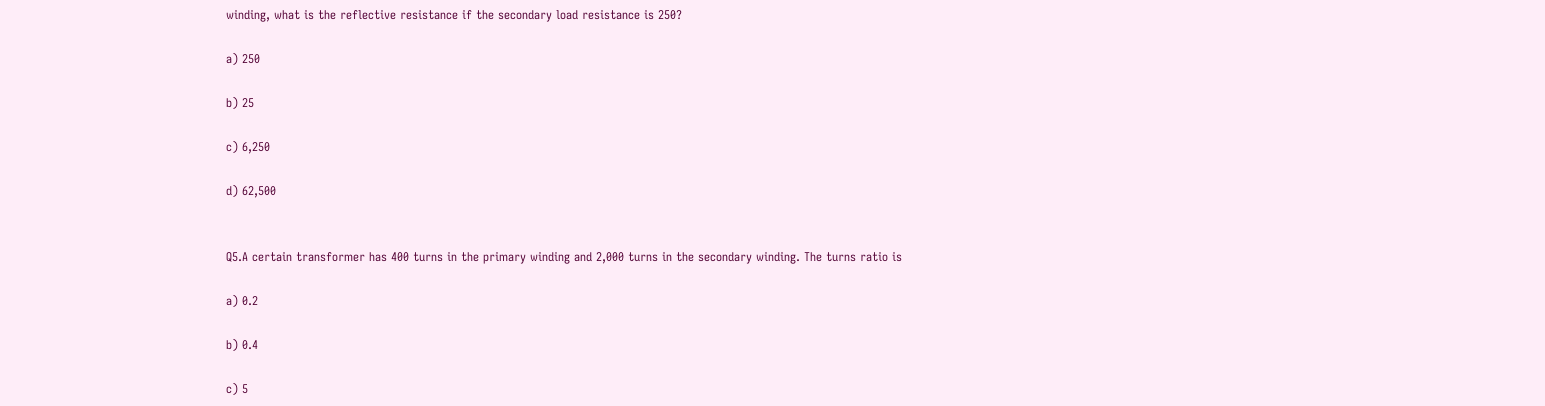winding, what is the reflective resistance if the secondary load resistance is 250?

a) 250

b) 25

c) 6,250

d) 62,500


Q5.A certain transformer has 400 turns in the primary winding and 2,000 turns in the secondary winding. The turns ratio is

a) 0.2

b) 0.4

c) 5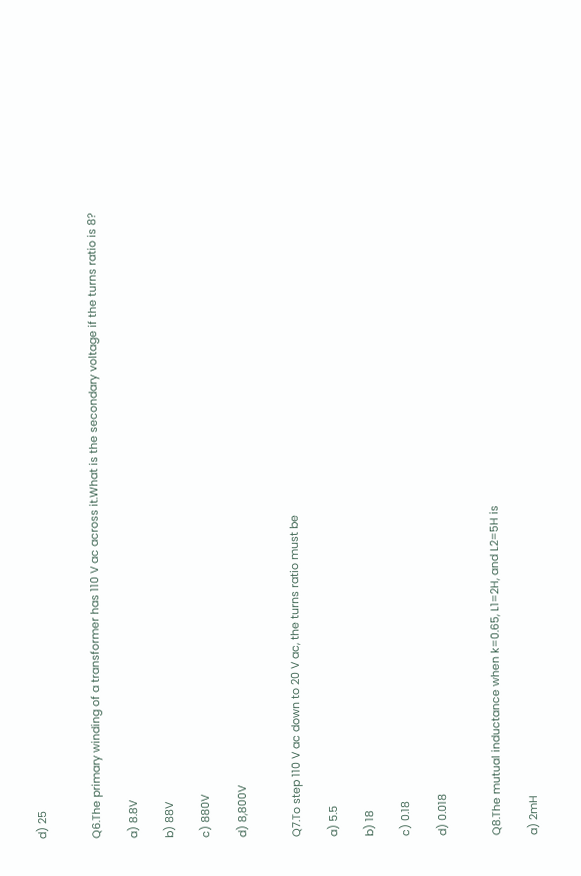d) 25


Q6.The primary winding of a transformer has 110 V ac across it.What is the secondary voltage if the turns ratio is 8?

a) 8.8V

b) 88V

c) 880V

d) 8,800V


Q7.To step 110 V ac down to 20 V ac, the turns ratio must be

a) 5.5

b) 18

c) 0.18

d) 0.018


Q8.The mutual inductance when k=0.65, L1=2H, and L2=5H is

a) 2mH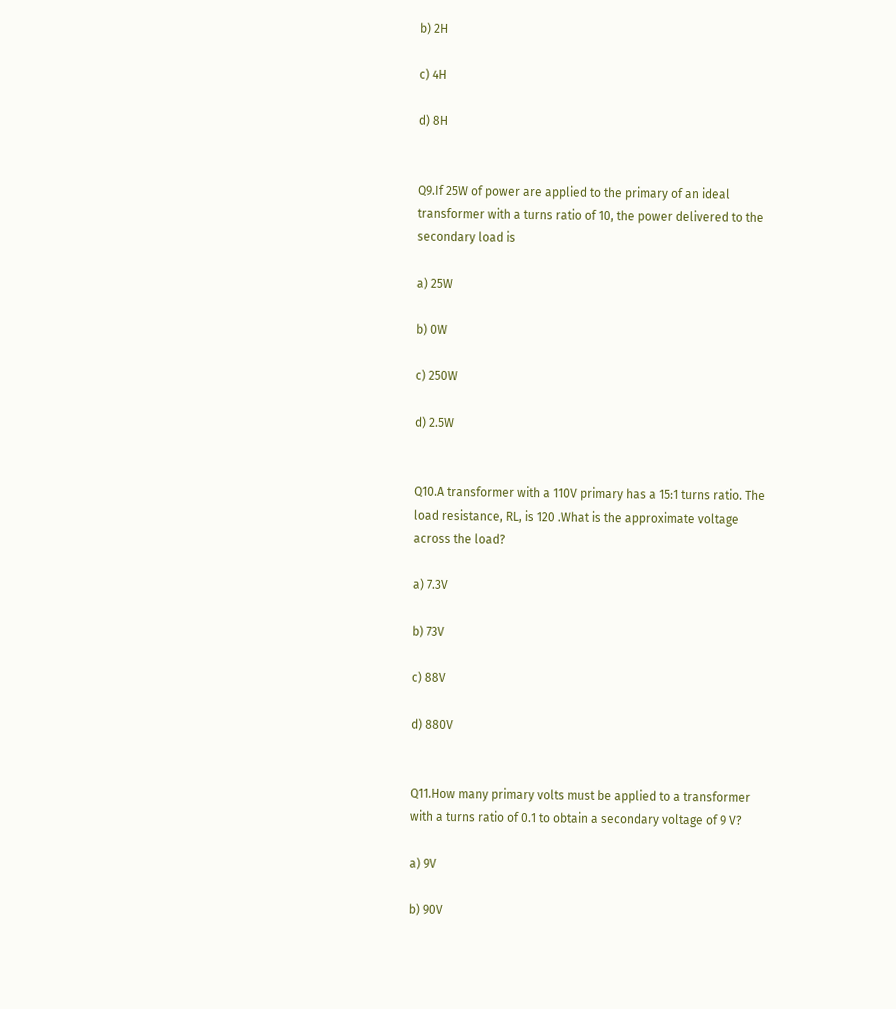b) 2H

c) 4H

d) 8H


Q9.If 25W of power are applied to the primary of an ideal transformer with a turns ratio of 10, the power delivered to the secondary load is

a) 25W

b) 0W

c) 250W

d) 2.5W


Q10.A transformer with a 110V primary has a 15:1 turns ratio. The load resistance, RL, is 120 .What is the approximate voltage across the load?

a) 7.3V

b) 73V

c) 88V

d) 880V


Q11.How many primary volts must be applied to a transformer with a turns ratio of 0.1 to obtain a secondary voltage of 9 V?

a) 9V

b) 90V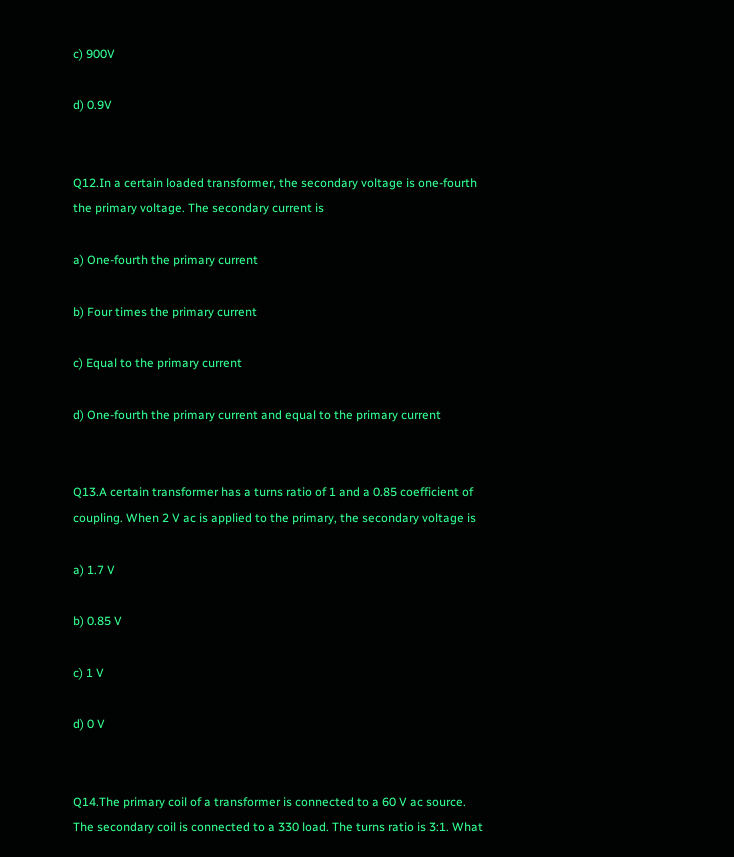c) 900V

d) 0.9V


Q12.In a certain loaded transformer, the secondary voltage is one-fourth the primary voltage. The secondary current is

a) One-fourth the primary current

b) Four times the primary current

c) Equal to the primary current

d) One-fourth the primary current and equal to the primary current


Q13.A certain transformer has a turns ratio of 1 and a 0.85 coefficient of coupling. When 2 V ac is applied to the primary, the secondary voltage is

a) 1.7 V

b) 0.85 V

c) 1 V

d) 0 V


Q14.The primary coil of a transformer is connected to a 60 V ac source. The secondary coil is connected to a 330 load. The turns ratio is 3:1. What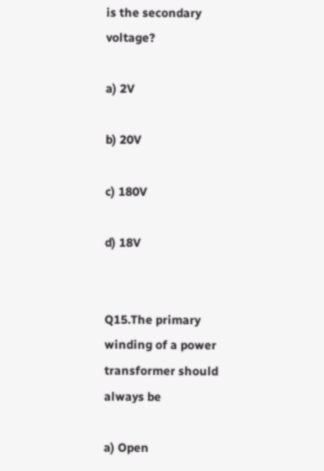is the secondary voltage?

a) 2V

b) 20V

c) 180V

d) 18V


Q15.The primary winding of a power transformer should always be

a) Open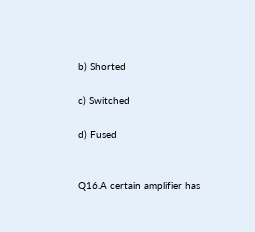b) Shorted

c) Switched

d) Fused


Q16.A certain amplifier has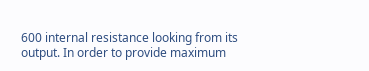600 internal resistance looking from its output. In order to provide maximum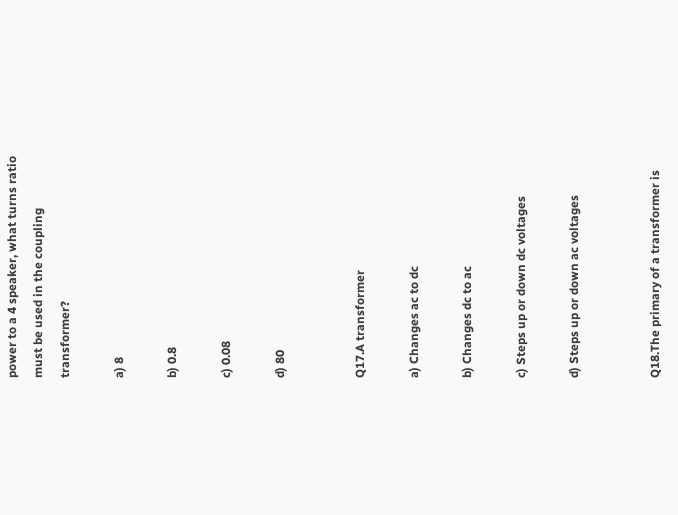power to a 4 speaker, what turns ratio must be used in the coupling transformer?

a) 8

b) 0.8

c) 0.08

d) 80


Q17.A transformer

a) Changes ac to dc

b) Changes dc to ac

c) Steps up or down dc voltages

d) Steps up or down ac voltages


Q18.The primary of a transformer is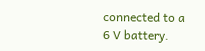connected to a 6 V battery.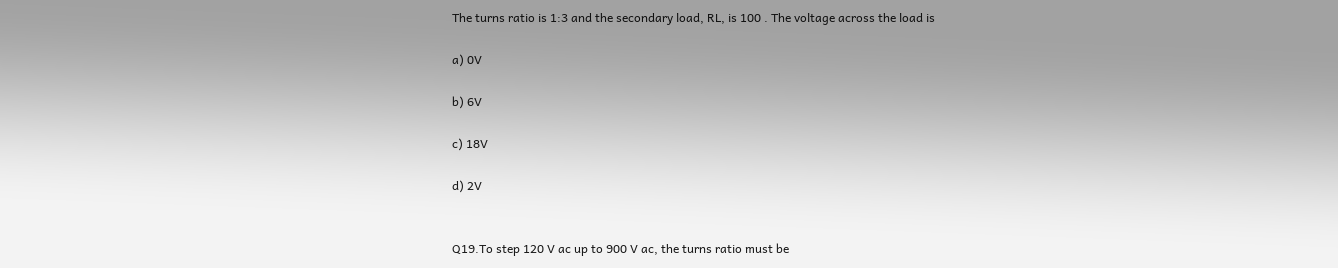The turns ratio is 1:3 and the secondary load, RL, is 100 . The voltage across the load is

a) 0V

b) 6V

c) 18V

d) 2V


Q19.To step 120 V ac up to 900 V ac, the turns ratio must be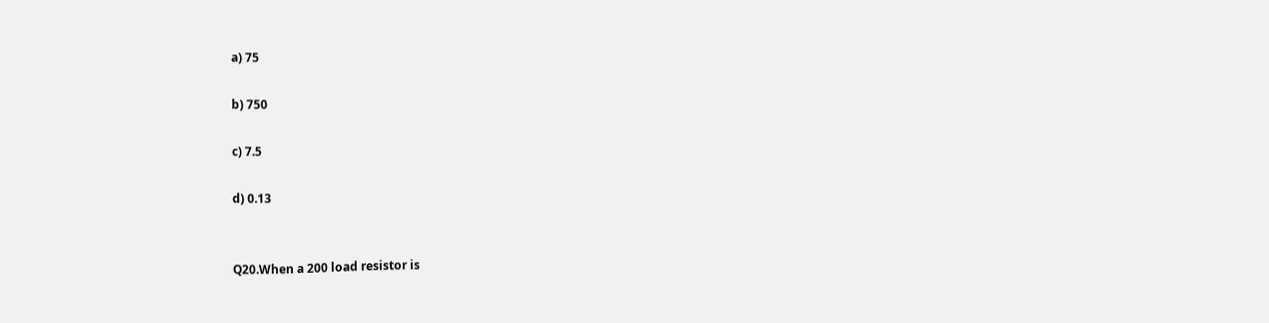a) 75

b) 750

c) 7.5

d) 0.13


Q20.When a 200 load resistor is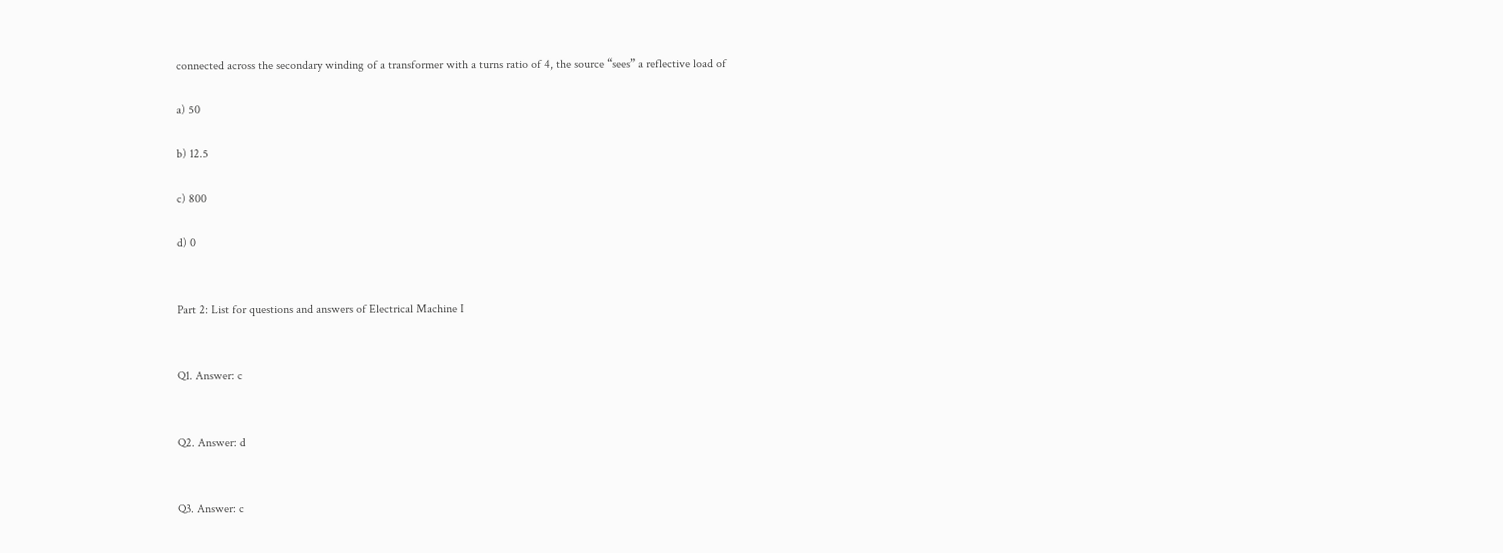connected across the secondary winding of a transformer with a turns ratio of 4, the source “sees” a reflective load of

a) 50

b) 12.5

c) 800

d) 0


Part 2: List for questions and answers of Electrical Machine I


Q1. Answer: c


Q2. Answer: d


Q3. Answer: c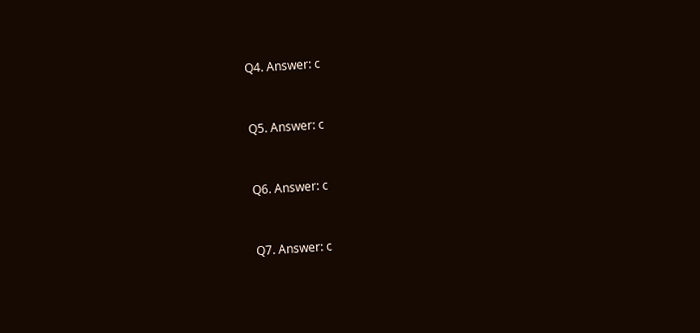Q4. Answer: c


Q5. Answer: c


Q6. Answer: c


Q7. Answer: c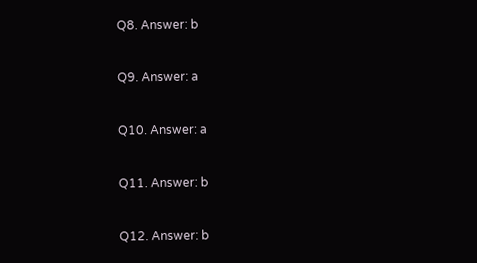Q8. Answer: b


Q9. Answer: a


Q10. Answer: a


Q11. Answer: b


Q12. Answer: b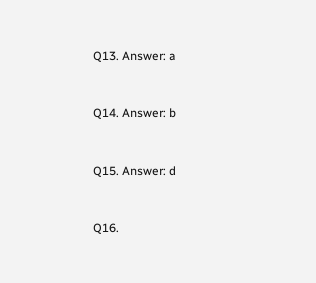Q13. Answer: a


Q14. Answer: b


Q15. Answer: d


Q16.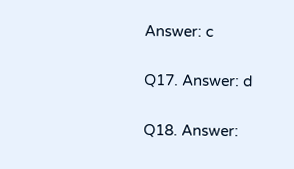Answer: c


Q17. Answer: d


Q18. Answer: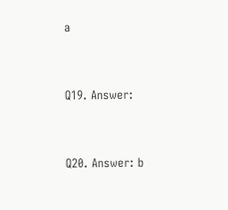a


Q19. Answer:


Q20. Answer: b